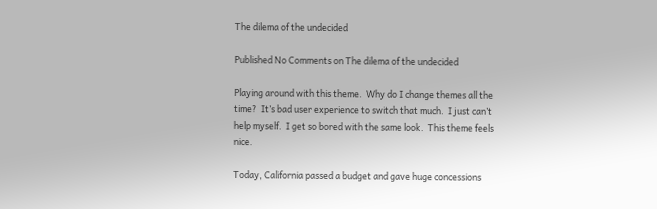The dilema of the undecided

Published No Comments on The dilema of the undecided

Playing around with this theme.  Why do I change themes all the time?  It’s bad user experience to switch that much.  I just can’t help myself.  I get so bored with the same look.  This theme feels nice.

Today, California passed a budget and gave huge concessions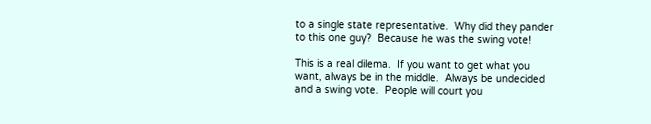to a single state representative.  Why did they pander to this one guy?  Because he was the swing vote!

This is a real dilema.  If you want to get what you want, always be in the middle.  Always be undecided and a swing vote.  People will court you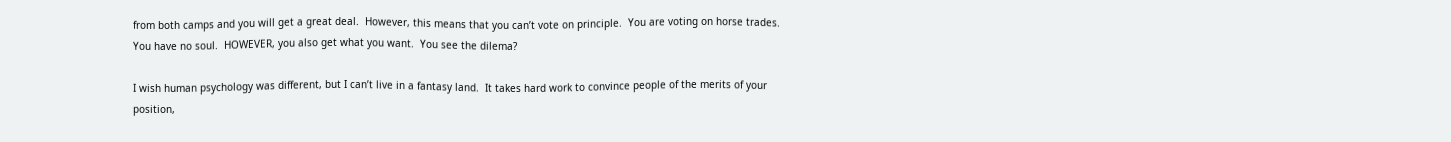from both camps and you will get a great deal.  However, this means that you can’t vote on principle.  You are voting on horse trades.  You have no soul.  HOWEVER, you also get what you want.  You see the dilema?

I wish human psychology was different, but I can’t live in a fantasy land.  It takes hard work to convince people of the merits of your position,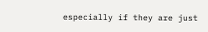especially if they are just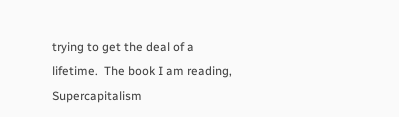trying to get the deal of a lifetime.  The book I am reading, Supercapitalism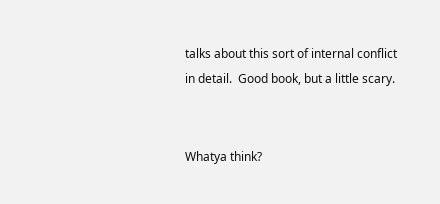talks about this sort of internal conflict in detail.  Good book, but a little scary.


Whatya think?